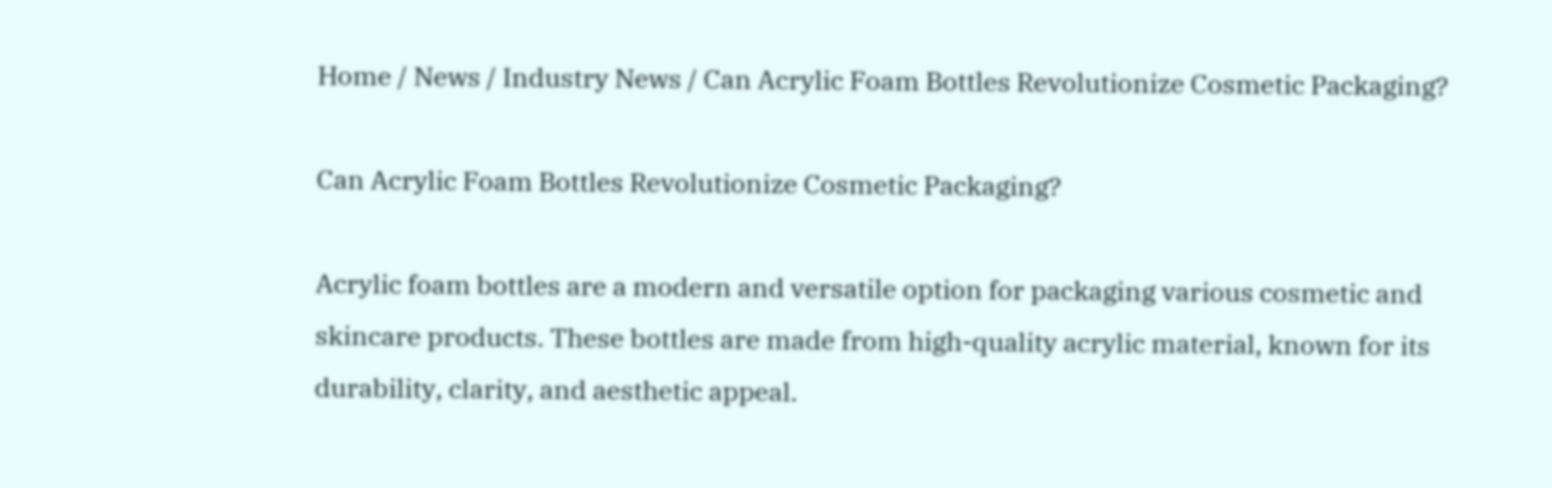Home / News / Industry News / Can Acrylic Foam Bottles Revolutionize Cosmetic Packaging?

Can Acrylic Foam Bottles Revolutionize Cosmetic Packaging?

Acrylic foam bottles are a modern and versatile option for packaging various cosmetic and skincare products. These bottles are made from high-quality acrylic material, known for its durability, clarity, and aesthetic appeal.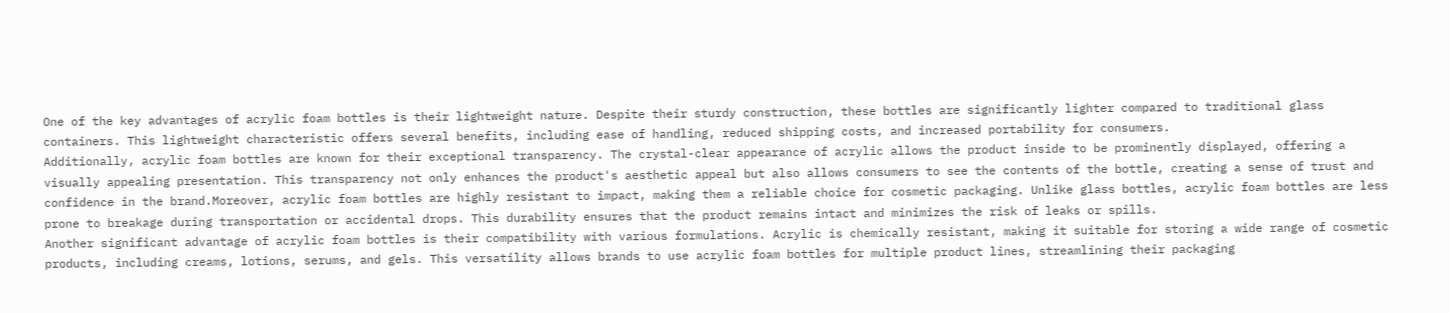One of the key advantages of acrylic foam bottles is their lightweight nature. Despite their sturdy construction, these bottles are significantly lighter compared to traditional glass containers. This lightweight characteristic offers several benefits, including ease of handling, reduced shipping costs, and increased portability for consumers.
Additionally, acrylic foam bottles are known for their exceptional transparency. The crystal-clear appearance of acrylic allows the product inside to be prominently displayed, offering a visually appealing presentation. This transparency not only enhances the product's aesthetic appeal but also allows consumers to see the contents of the bottle, creating a sense of trust and confidence in the brand.Moreover, acrylic foam bottles are highly resistant to impact, making them a reliable choice for cosmetic packaging. Unlike glass bottles, acrylic foam bottles are less prone to breakage during transportation or accidental drops. This durability ensures that the product remains intact and minimizes the risk of leaks or spills.
Another significant advantage of acrylic foam bottles is their compatibility with various formulations. Acrylic is chemically resistant, making it suitable for storing a wide range of cosmetic products, including creams, lotions, serums, and gels. This versatility allows brands to use acrylic foam bottles for multiple product lines, streamlining their packaging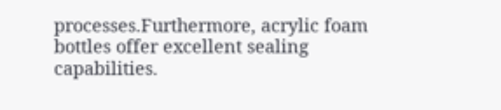processes.Furthermore, acrylic foam bottles offer excellent sealing capabilities.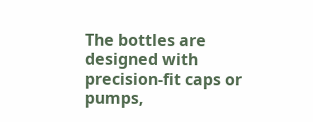The bottles are designed with precision-fit caps or pumps,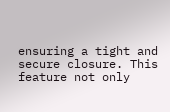ensuring a tight and secure closure. This feature not only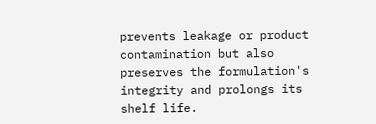prevents leakage or product contamination but also preserves the formulation's integrity and prolongs its shelf life.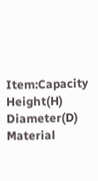Item:Capacity Height(H) Diameter(D) Material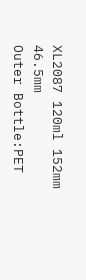XL2087 120ml 152mm 46.5mm
Outer Bottle:PET